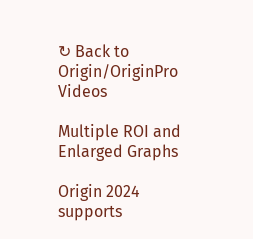↻ Back to Origin/OriginPro Videos

Multiple ROI and Enlarged Graphs

Origin 2024 supports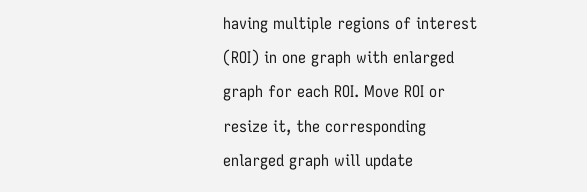having multiple regions of interest (ROI) in one graph with enlarged graph for each ROI. Move ROI or resize it, the corresponding enlarged graph will update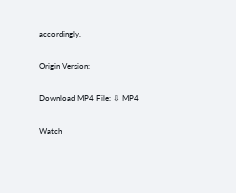accordingly.

Origin Version:

Download MP4 File: ⇩ MP4

Watch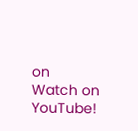on
Watch on YouTube!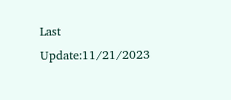Last Update:11/21/2023